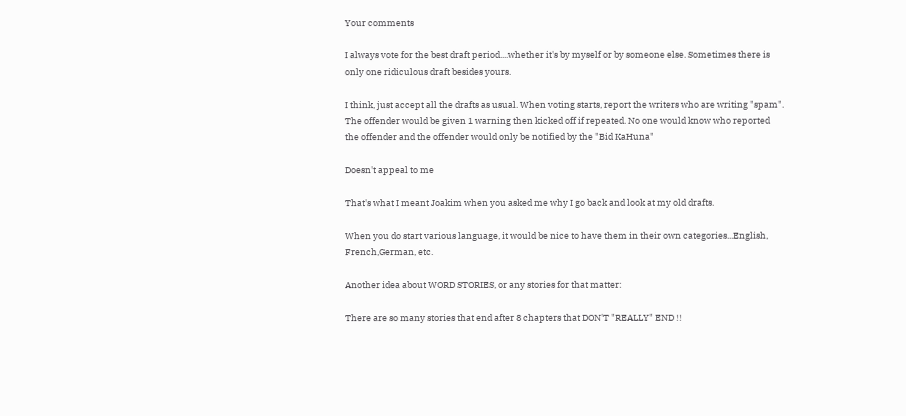Your comments

I always vote for the best draft period....whether it's by myself or by someone else. Sometimes there is only one ridiculous draft besides yours.

I think, just accept all the drafts as usual. When voting starts, report the writers who are writing "spam". The offender would be given 1 warning then kicked off if repeated. No one would know who reported the offender and the offender would only be notified by the "Bid KaHuna"

Doesn't appeal to me

That's what I meant Joakim when you asked me why I go back and look at my old drafts.

When you do start various language, it would be nice to have them in their own categories...English, French,German, etc.

Another idea about WORD STORIES, or any stories for that matter:

There are so many stories that end after 8 chapters that DON'T "REALLY" END !!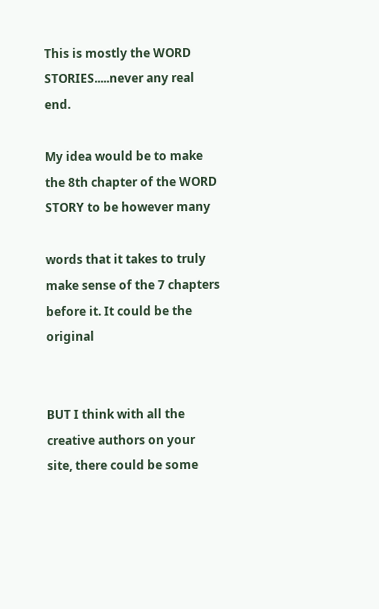This is mostly the WORD STORIES.....never any real end.

My idea would be to make the 8th chapter of the WORD STORY to be however many

words that it takes to truly make sense of the 7 chapters before it. It could be the original


BUT I think with all the creative authors on your site, there could be some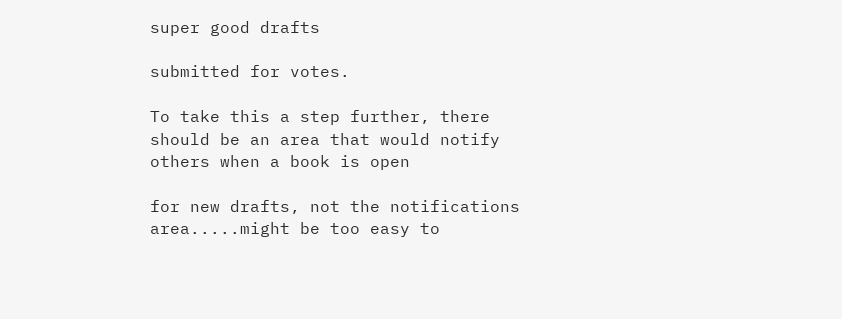super good drafts

submitted for votes.

To take this a step further, there should be an area that would notify others when a book is open

for new drafts, not the notifications area.....might be too easy to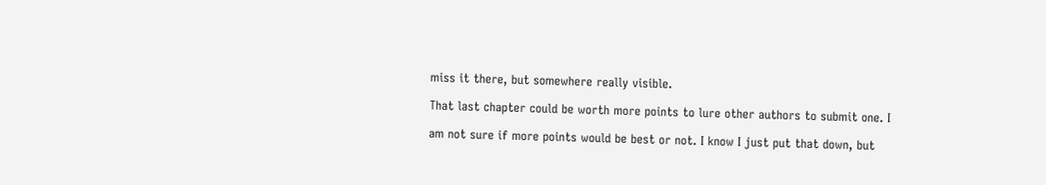miss it there, but somewhere really visible.

That last chapter could be worth more points to lure other authors to submit one. I

am not sure if more points would be best or not. I know I just put that down, but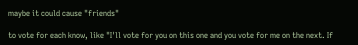maybe it could cause "friends"

to vote for each know, like "I'll vote for you on this one and you vote for me on the next. If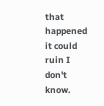that happened it could ruin I don't know.